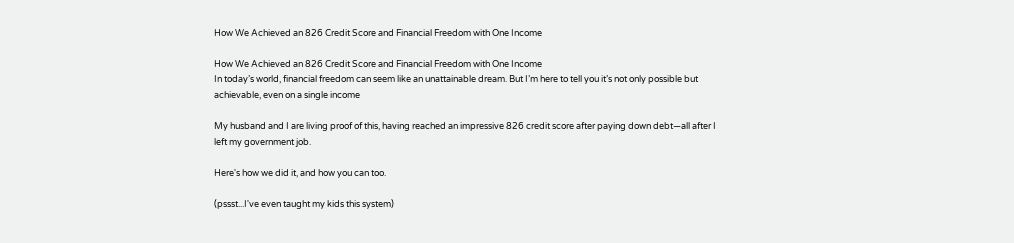How We Achieved an 826 Credit Score and Financial Freedom with One Income

How We Achieved an 826 Credit Score and Financial Freedom with One Income
In today’s world, financial freedom can seem like an unattainable dream. But I’m here to tell you it’s not only possible but achievable, even on a single income

My husband and I are living proof of this, having reached an impressive 826 credit score after paying down debt—all after I left my government job.

Here's how we did it, and how you can too.

(pssst...I've even taught my kids this system)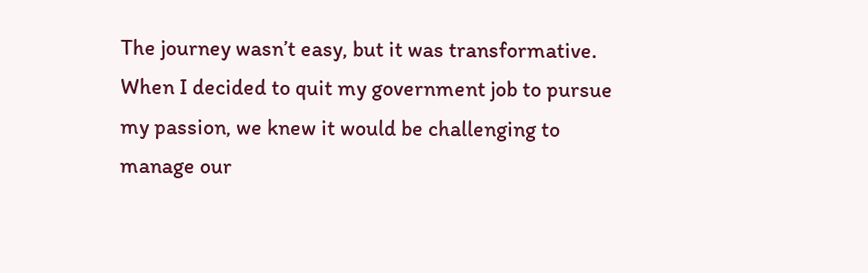The journey wasn’t easy, but it was transformative. When I decided to quit my government job to pursue my passion, we knew it would be challenging to manage our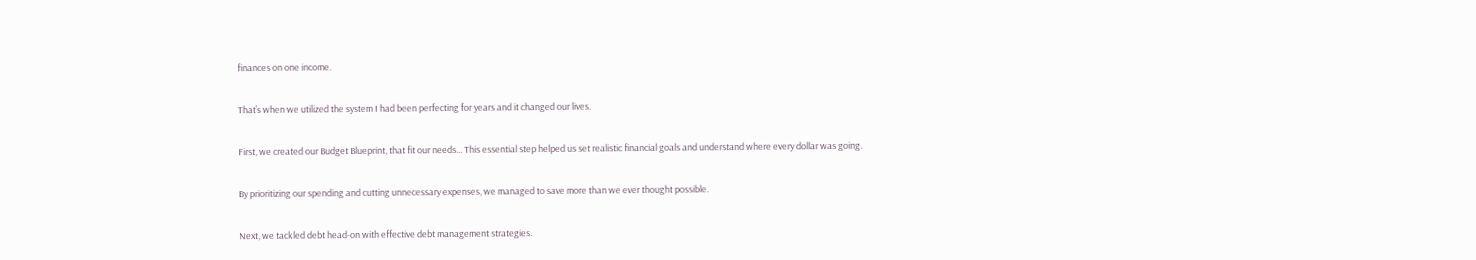finances on one income.

That’s when we utilized the system I had been perfecting for years and it changed our lives.

First, we created our Budget Blueprint, that fit our needs... This essential step helped us set realistic financial goals and understand where every dollar was going.

By prioritizing our spending and cutting unnecessary expenses, we managed to save more than we ever thought possible.

Next, we tackled debt head-on with effective debt management strategies.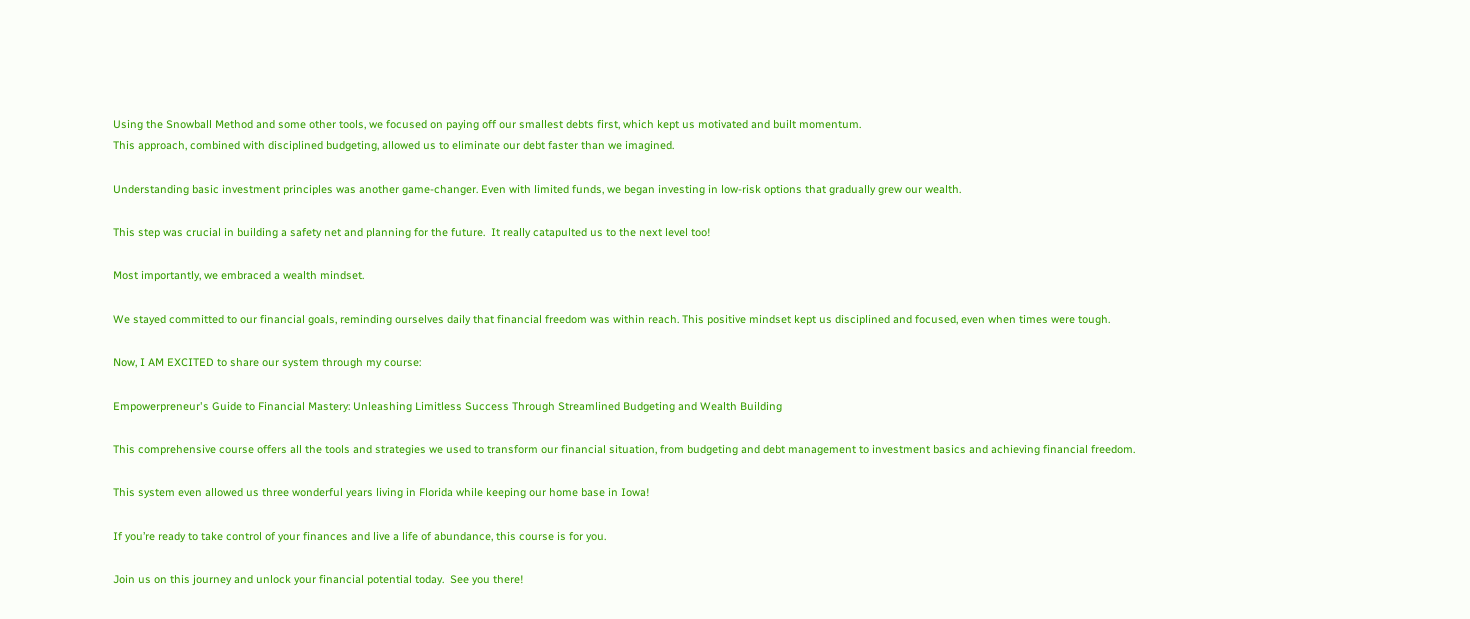Using the Snowball Method and some other tools, we focused on paying off our smallest debts first, which kept us motivated and built momentum.
This approach, combined with disciplined budgeting, allowed us to eliminate our debt faster than we imagined.

Understanding basic investment principles was another game-changer. Even with limited funds, we began investing in low-risk options that gradually grew our wealth.

This step was crucial in building a safety net and planning for the future.  It really catapulted us to the next level too!

Most importantly, we embraced a wealth mindset.

We stayed committed to our financial goals, reminding ourselves daily that financial freedom was within reach. This positive mindset kept us disciplined and focused, even when times were tough.

Now, I AM EXCITED to share our system through my course:

Empowerpreneur's Guide to Financial Mastery: Unleashing Limitless Success Through Streamlined Budgeting and Wealth Building

This comprehensive course offers all the tools and strategies we used to transform our financial situation, from budgeting and debt management to investment basics and achieving financial freedom.

This system even allowed us three wonderful years living in Florida while keeping our home base in Iowa!

If you’re ready to take control of your finances and live a life of abundance, this course is for you.

Join us on this journey and unlock your financial potential today.  See you there!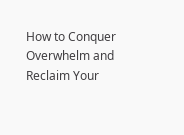How to Conquer Overwhelm and Reclaim Your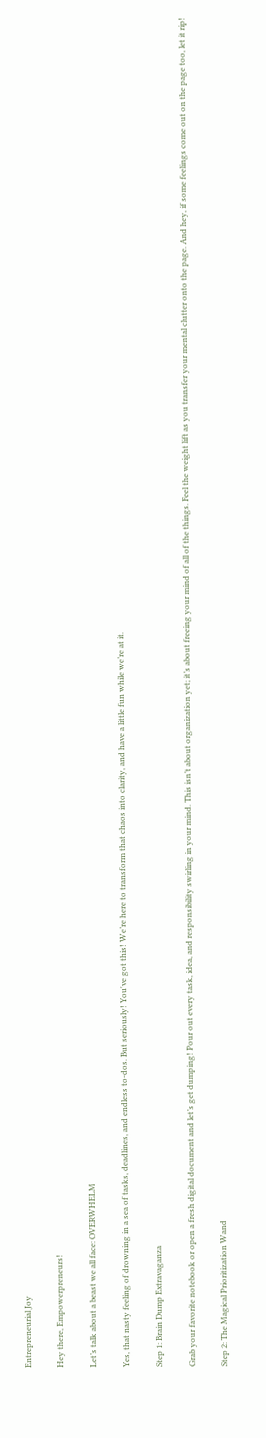Entrepreneurial Joy

Hey there, Empowerpreneurs!

Let’s talk about a beast we all face: OVERWHELM

Yes, that nasty feeling of drowning in a sea of tasks, deadlines, and endless to-dos. But seriously! You've got this! We’re here to transform that chaos into clarity, and have a little fun while we’re at it.

Step 1: Brain Dump Extravaganza

Grab your favorite notebook or open a fresh digital document and let’s get dumping! Pour out every task, idea, and responsibility swirling in your mind. This isn’t about organization yet; it’s about freeing your mind of all of the things. Feel the weight lift as you transfer your mental clutter onto the page. And hey, if some feelings come out on the page too, let it rip!

Step 2: The Magical Prioritization Wand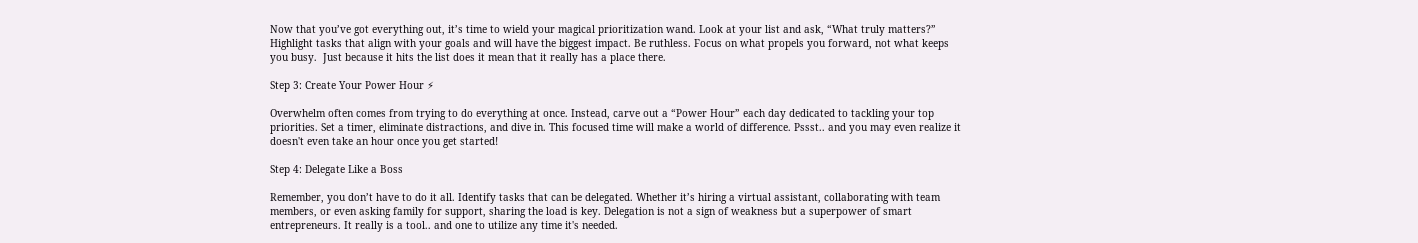Now that you’ve got everything out, it’s time to wield your magical prioritization wand. Look at your list and ask, “What truly matters?” Highlight tasks that align with your goals and will have the biggest impact. Be ruthless. Focus on what propels you forward, not what keeps you busy.  Just because it hits the list does it mean that it really has a place there.

Step 3: Create Your Power Hour ⚡

Overwhelm often comes from trying to do everything at once. Instead, carve out a “Power Hour” each day dedicated to tackling your top priorities. Set a timer, eliminate distractions, and dive in. This focused time will make a world of difference. Pssst.. and you may even realize it doesn't even take an hour once you get started!

Step 4: Delegate Like a Boss

Remember, you don’t have to do it all. Identify tasks that can be delegated. Whether it’s hiring a virtual assistant, collaborating with team members, or even asking family for support, sharing the load is key. Delegation is not a sign of weakness but a superpower of smart entrepreneurs. It really is a tool.. and one to utilize any time it's needed.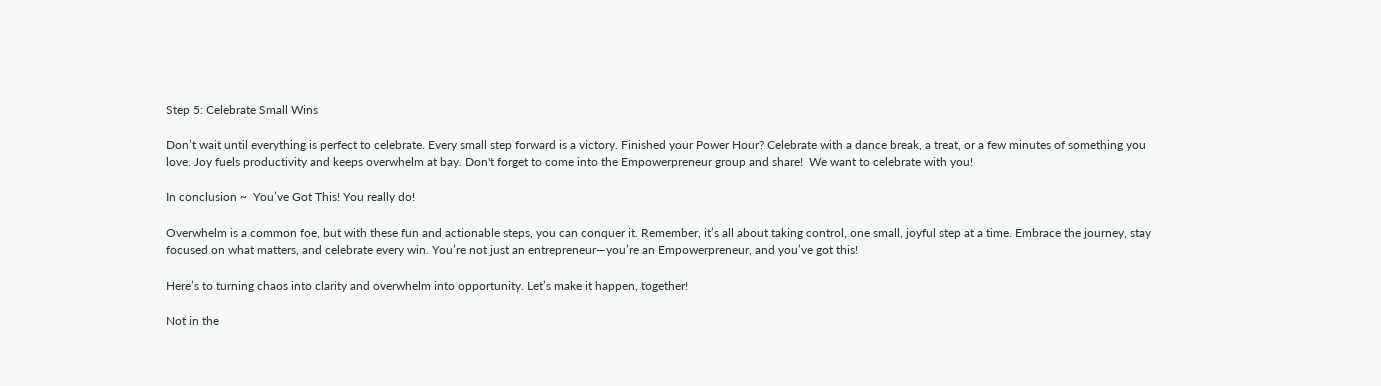Step 5: Celebrate Small Wins

Don’t wait until everything is perfect to celebrate. Every small step forward is a victory. Finished your Power Hour? Celebrate with a dance break, a treat, or a few minutes of something you love. Joy fuels productivity and keeps overwhelm at bay. Don't forget to come into the Empowerpreneur group and share!  We want to celebrate with you!

In conclusion ~  You’ve Got This! You really do!

Overwhelm is a common foe, but with these fun and actionable steps, you can conquer it. Remember, it’s all about taking control, one small, joyful step at a time. Embrace the journey, stay focused on what matters, and celebrate every win. You’re not just an entrepreneur—you’re an Empowerpreneur, and you’ve got this!

Here’s to turning chaos into clarity and overwhelm into opportunity. Let’s make it happen, together!

Not in the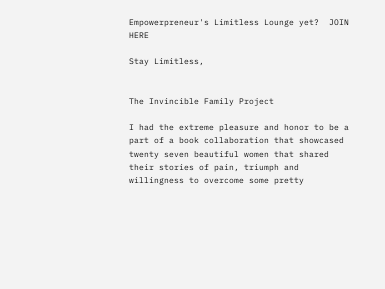Empowerpreneur's Limitless Lounge yet?  JOIN HERE

Stay Limitless,


The Invincible Family Project

I had the extreme pleasure and honor to be a part of a book collaboration that showcased twenty seven beautiful women that shared their stories of pain, triumph and willingness to overcome some pretty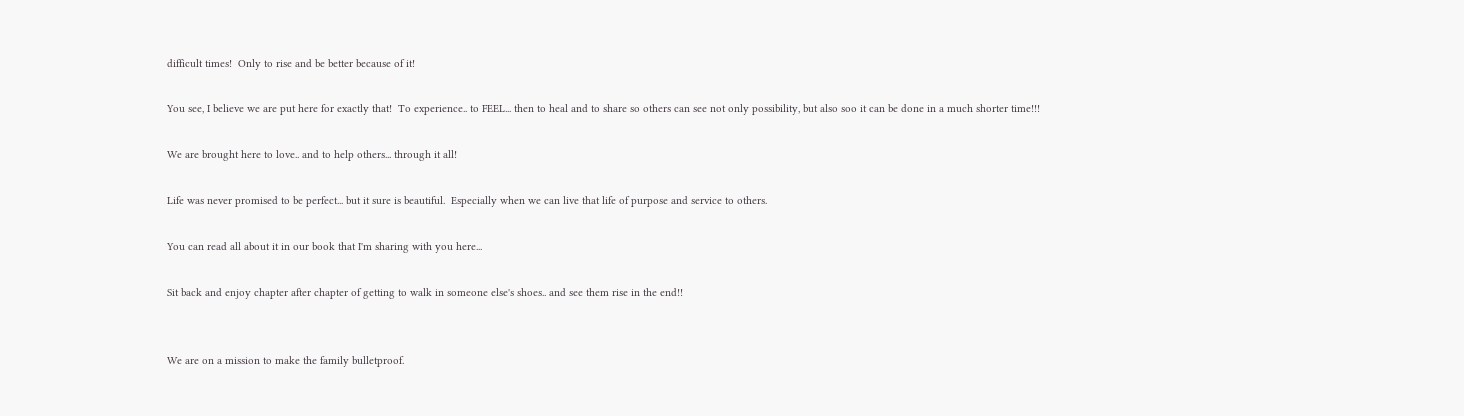difficult times!  Only to rise and be better because of it!

You see, I believe we are put here for exactly that!  To experience.. to FEEL... then to heal and to share so others can see not only possibility, but also soo it can be done in a much shorter time!!!

We are brought here to love.. and to help others... through it all!

Life was never promised to be perfect... but it sure is beautiful.  Especially when we can live that life of purpose and service to others.

You can read all about it in our book that I'm sharing with you here...

Sit back and enjoy chapter after chapter of getting to walk in someone else's shoes.. and see them rise in the end!!


We are on a mission to make the family bulletproof.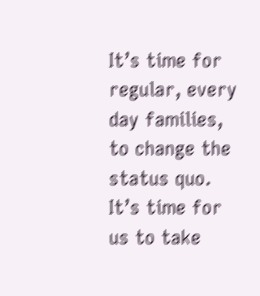It’s time for regular, every day families, to change the status quo. It’s time for us to take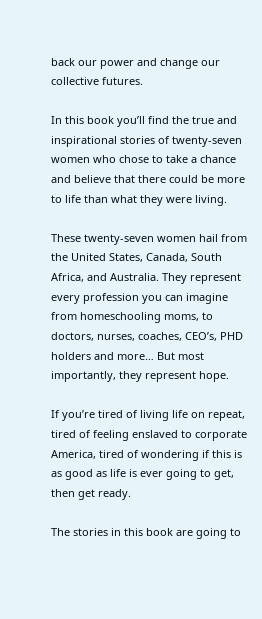back our power and change our collective futures.

In this book you’ll find the true and inspirational stories of twenty-seven women who chose to take a chance and believe that there could be more to life than what they were living.

These twenty-seven women hail from the United States, Canada, South Africa, and Australia. They represent every profession you can imagine from homeschooling moms, to doctors, nurses, coaches, CEO’s, PHD holders and more… But most importantly, they represent hope.

If you’re tired of living life on repeat, tired of feeling enslaved to corporate America, tired of wondering if this is as good as life is ever going to get, then get ready.

The stories in this book are going to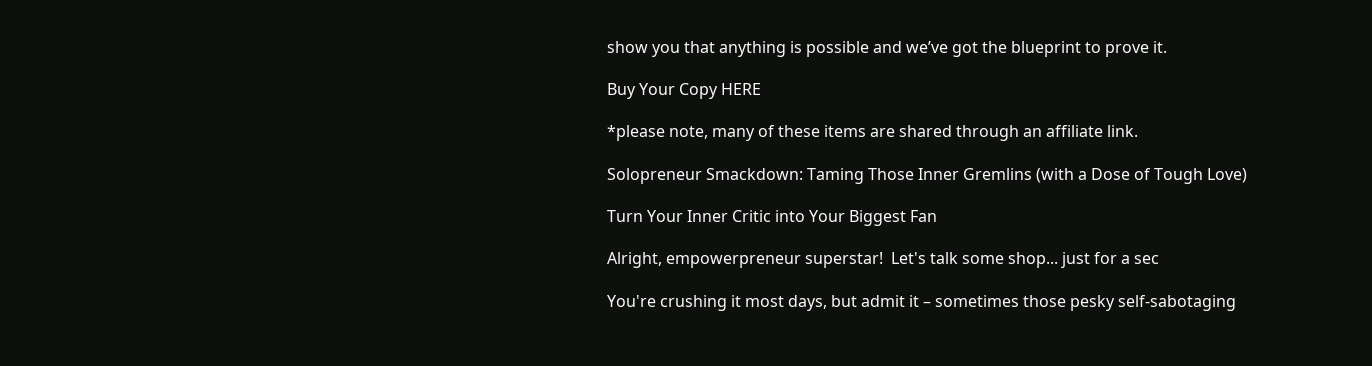show you that anything is possible and we’ve got the blueprint to prove it.

Buy Your Copy HERE

*please note, many of these items are shared through an affiliate link.

Solopreneur Smackdown: Taming Those Inner Gremlins (with a Dose of Tough Love)

Turn Your Inner Critic into Your Biggest Fan

Alright, empowerpreneur superstar!  Let's talk some shop... just for a sec

You're crushing it most days, but admit it – sometimes those pesky self-sabotaging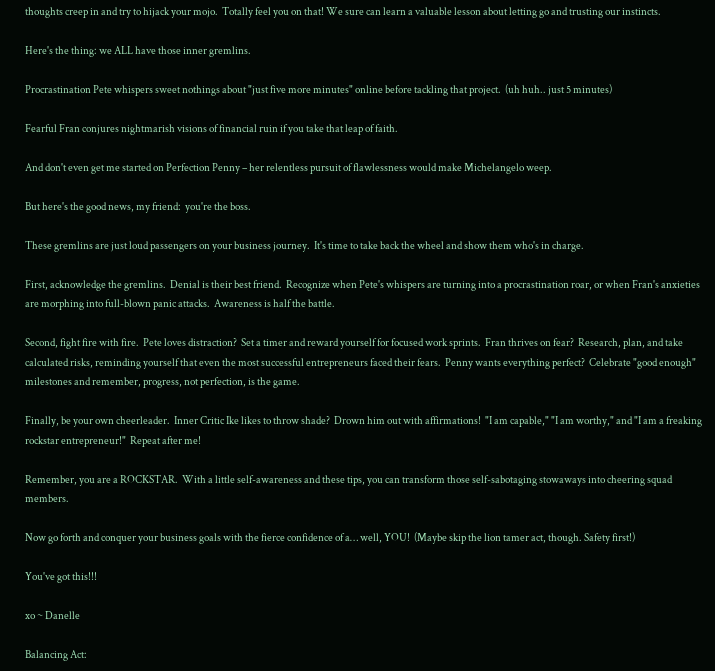thoughts creep in and try to hijack your mojo.  Totally feel you on that! We sure can learn a valuable lesson about letting go and trusting our instincts.

Here's the thing: we ALL have those inner gremlins.

Procrastination Pete whispers sweet nothings about "just five more minutes" online before tackling that project.  (uh huh.. just 5 minutes)

Fearful Fran conjures nightmarish visions of financial ruin if you take that leap of faith.

And don't even get me started on Perfection Penny – her relentless pursuit of flawlessness would make Michelangelo weep.

But here's the good news, my friend:  you're the boss.

These gremlins are just loud passengers on your business journey.  It's time to take back the wheel and show them who's in charge.

First, acknowledge the gremlins.  Denial is their best friend.  Recognize when Pete's whispers are turning into a procrastination roar, or when Fran's anxieties are morphing into full-blown panic attacks.  Awareness is half the battle.

Second, fight fire with fire.  Pete loves distraction?  Set a timer and reward yourself for focused work sprints.  Fran thrives on fear?  Research, plan, and take calculated risks, reminding yourself that even the most successful entrepreneurs faced their fears.  Penny wants everything perfect?  Celebrate "good enough" milestones and remember, progress, not perfection, is the game.

Finally, be your own cheerleader.  Inner Critic Ike likes to throw shade?  Drown him out with affirmations!  "I am capable," "I am worthy," and "I am a freaking rockstar entrepreneur!"  Repeat after me!

Remember, you are a ROCKSTAR.  With a little self-awareness and these tips, you can transform those self-sabotaging stowaways into cheering squad members.

Now go forth and conquer your business goals with the fierce confidence of a… well, YOU!  (Maybe skip the lion tamer act, though. Safety first!)

You've got this!!!

xo ~ Danelle

Balancing Act: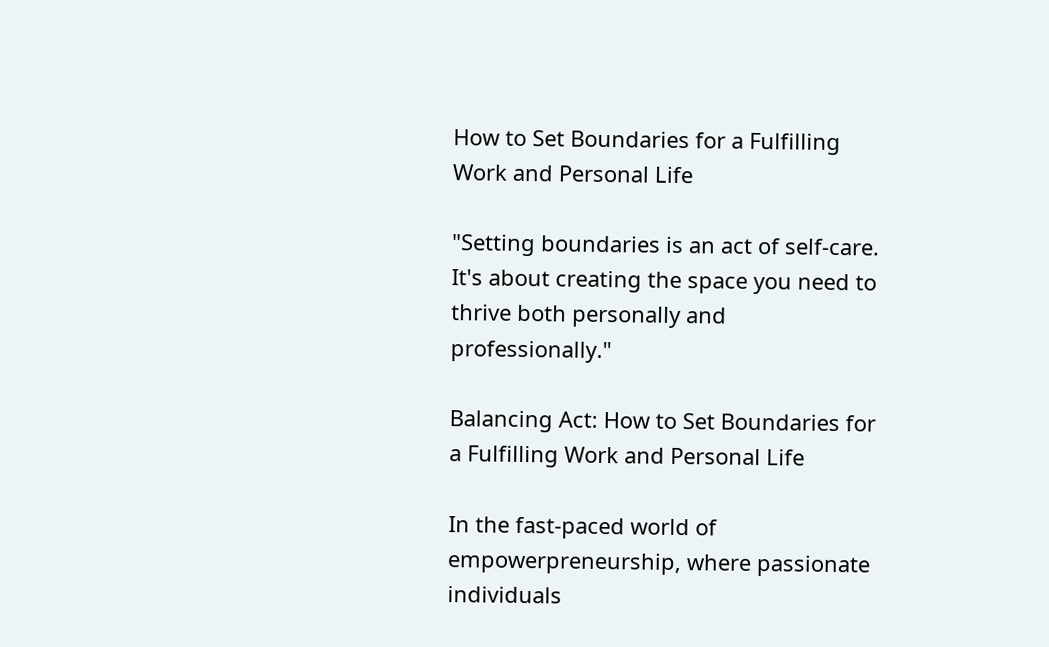How to Set Boundaries for a Fulfilling Work and Personal Life

"Setting boundaries is an act of self-care. It's about creating the space you need to thrive both personally and professionally."

Balancing Act: How to Set Boundaries for a Fulfilling Work and Personal Life

In the fast-paced world of empowerpreneurship, where passionate individuals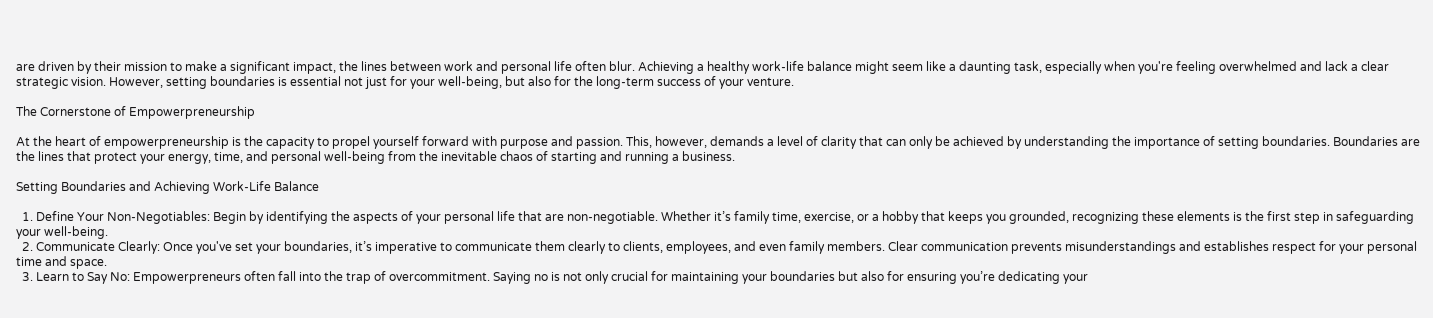are driven by their mission to make a significant impact, the lines between work and personal life often blur. Achieving a healthy work-life balance might seem like a daunting task, especially when you're feeling overwhelmed and lack a clear strategic vision. However, setting boundaries is essential not just for your well-being, but also for the long-term success of your venture.

The Cornerstone of Empowerpreneurship

At the heart of empowerpreneurship is the capacity to propel yourself forward with purpose and passion. This, however, demands a level of clarity that can only be achieved by understanding the importance of setting boundaries. Boundaries are the lines that protect your energy, time, and personal well-being from the inevitable chaos of starting and running a business.

Setting Boundaries and Achieving Work-Life Balance

  1. Define Your Non-Negotiables: Begin by identifying the aspects of your personal life that are non-negotiable. Whether it’s family time, exercise, or a hobby that keeps you grounded, recognizing these elements is the first step in safeguarding your well-being.
  2. Communicate Clearly: Once you've set your boundaries, it’s imperative to communicate them clearly to clients, employees, and even family members. Clear communication prevents misunderstandings and establishes respect for your personal time and space.
  3. Learn to Say No: Empowerpreneurs often fall into the trap of overcommitment. Saying no is not only crucial for maintaining your boundaries but also for ensuring you’re dedicating your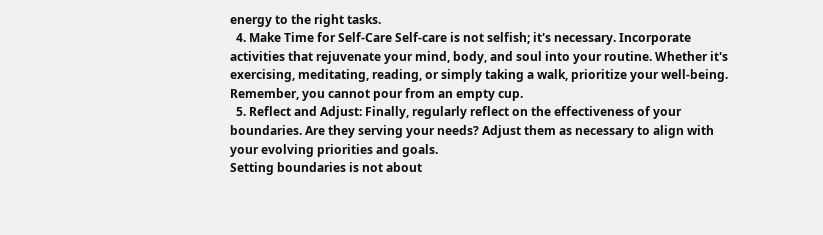energy to the right tasks.
  4. Make Time for Self-Care Self-care is not selfish; it's necessary. Incorporate activities that rejuvenate your mind, body, and soul into your routine. Whether it's exercising, meditating, reading, or simply taking a walk, prioritize your well-being. Remember, you cannot pour from an empty cup.
  5. Reflect and Adjust: Finally, regularly reflect on the effectiveness of your boundaries. Are they serving your needs? Adjust them as necessary to align with your evolving priorities and goals.
Setting boundaries is not about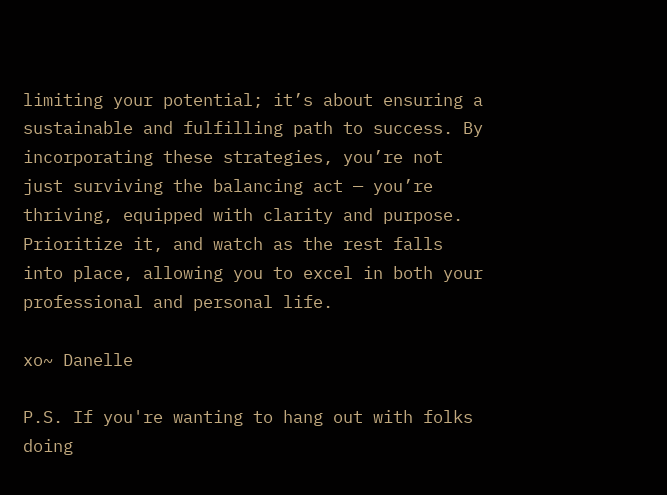limiting your potential; it’s about ensuring a sustainable and fulfilling path to success. By incorporating these strategies, you’re not just surviving the balancing act — you’re thriving, equipped with clarity and purpose. Prioritize it, and watch as the rest falls into place, allowing you to excel in both your professional and personal life.

xo~ Danelle

P.S. If you're wanting to hang out with folks doing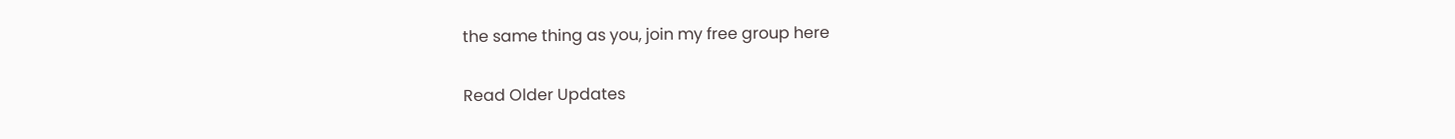the same thing as you, join my free group here

Read Older Updates